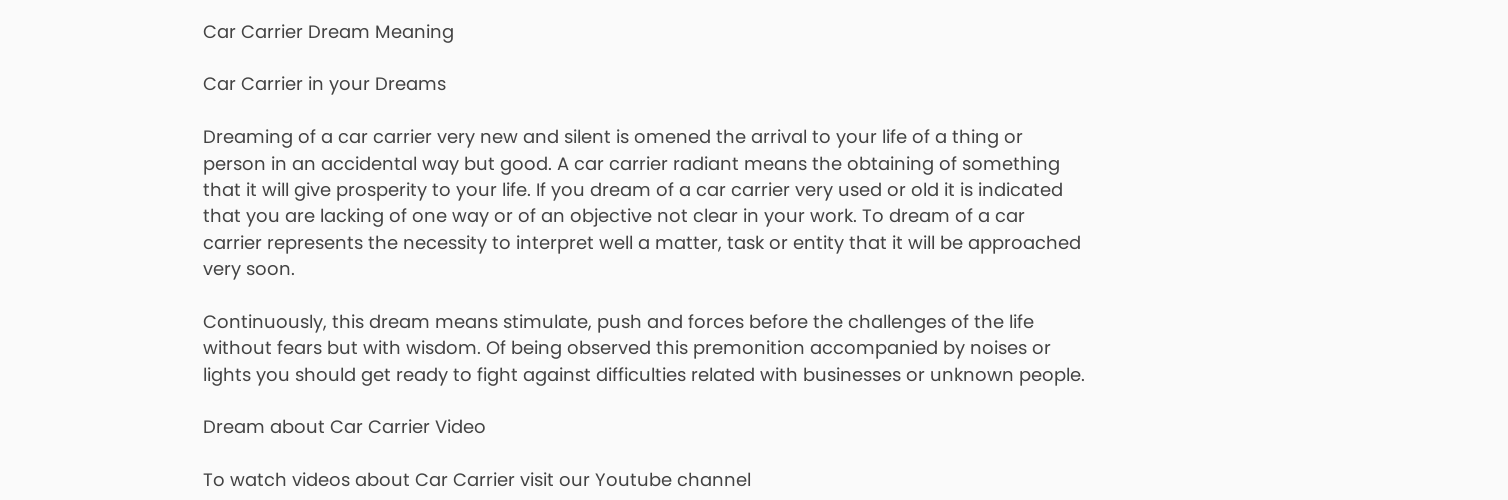Car Carrier Dream Meaning

Car Carrier in your Dreams

Dreaming of a car carrier very new and silent is omened the arrival to your life of a thing or person in an accidental way but good. A car carrier radiant means the obtaining of something that it will give prosperity to your life. If you dream of a car carrier very used or old it is indicated that you are lacking of one way or of an objective not clear in your work. To dream of a car carrier represents the necessity to interpret well a matter, task or entity that it will be approached very soon.

Continuously, this dream means stimulate, push and forces before the challenges of the life without fears but with wisdom. Of being observed this premonition accompanied by noises or lights you should get ready to fight against difficulties related with businesses or unknown people.

Dream about Car Carrier Video

To watch videos about Car Carrier visit our Youtube channel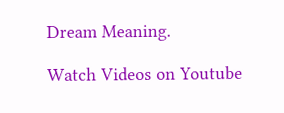Dream Meaning.

Watch Videos on Youtube